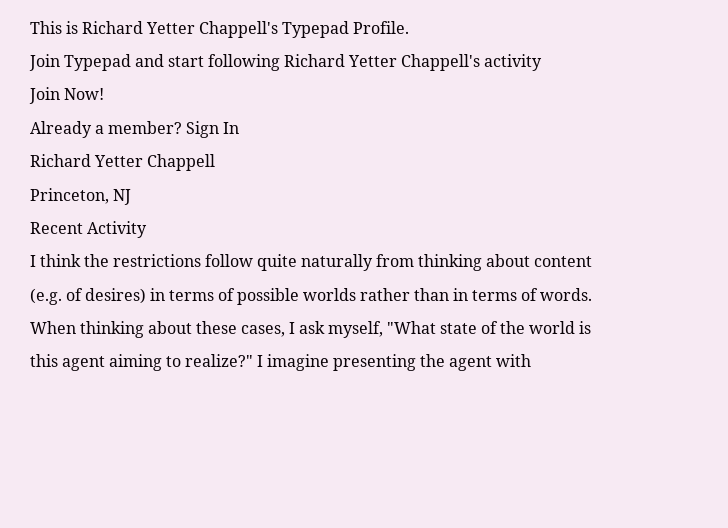This is Richard Yetter Chappell's Typepad Profile.
Join Typepad and start following Richard Yetter Chappell's activity
Join Now!
Already a member? Sign In
Richard Yetter Chappell
Princeton, NJ
Recent Activity
I think the restrictions follow quite naturally from thinking about content (e.g. of desires) in terms of possible worlds rather than in terms of words. When thinking about these cases, I ask myself, "What state of the world is this agent aiming to realize?" I imagine presenting the agent with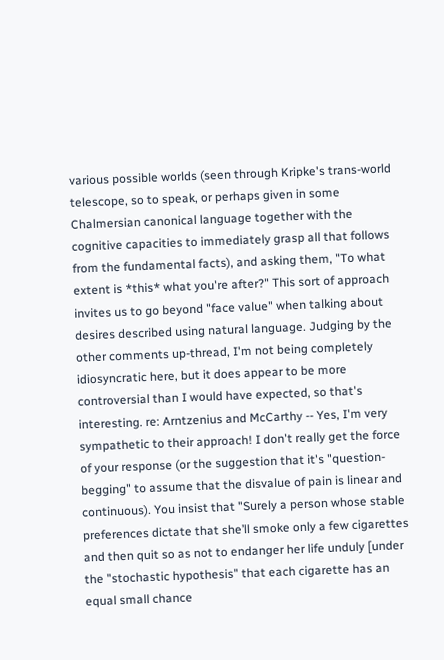various possible worlds (seen through Kripke's trans-world telescope, so to speak, or perhaps given in some Chalmersian canonical language together with the cognitive capacities to immediately grasp all that follows from the fundamental facts), and asking them, "To what extent is *this* what you're after?" This sort of approach invites us to go beyond "face value" when talking about desires described using natural language. Judging by the other comments up-thread, I'm not being completely idiosyncratic here, but it does appear to be more controversial than I would have expected, so that's interesting. re: Arntzenius and McCarthy -- Yes, I'm very sympathetic to their approach! I don't really get the force of your response (or the suggestion that it's "question-begging" to assume that the disvalue of pain is linear and continuous). You insist that "Surely a person whose stable preferences dictate that she’ll smoke only a few cigarettes and then quit so as not to endanger her life unduly [under the "stochastic hypothesis" that each cigarette has an equal small chance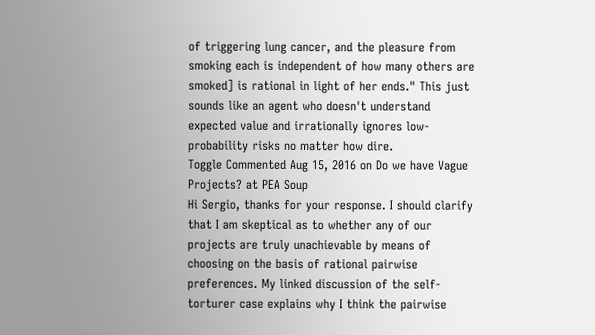of triggering lung cancer, and the pleasure from smoking each is independent of how many others are smoked] is rational in light of her ends." This just sounds like an agent who doesn't understand expected value and irrationally ignores low-probability risks no matter how dire.
Toggle Commented Aug 15, 2016 on Do we have Vague Projects? at PEA Soup
Hi Sergio, thanks for your response. I should clarify that I am skeptical as to whether any of our projects are truly unachievable by means of choosing on the basis of rational pairwise preferences. My linked discussion of the self-torturer case explains why I think the pairwise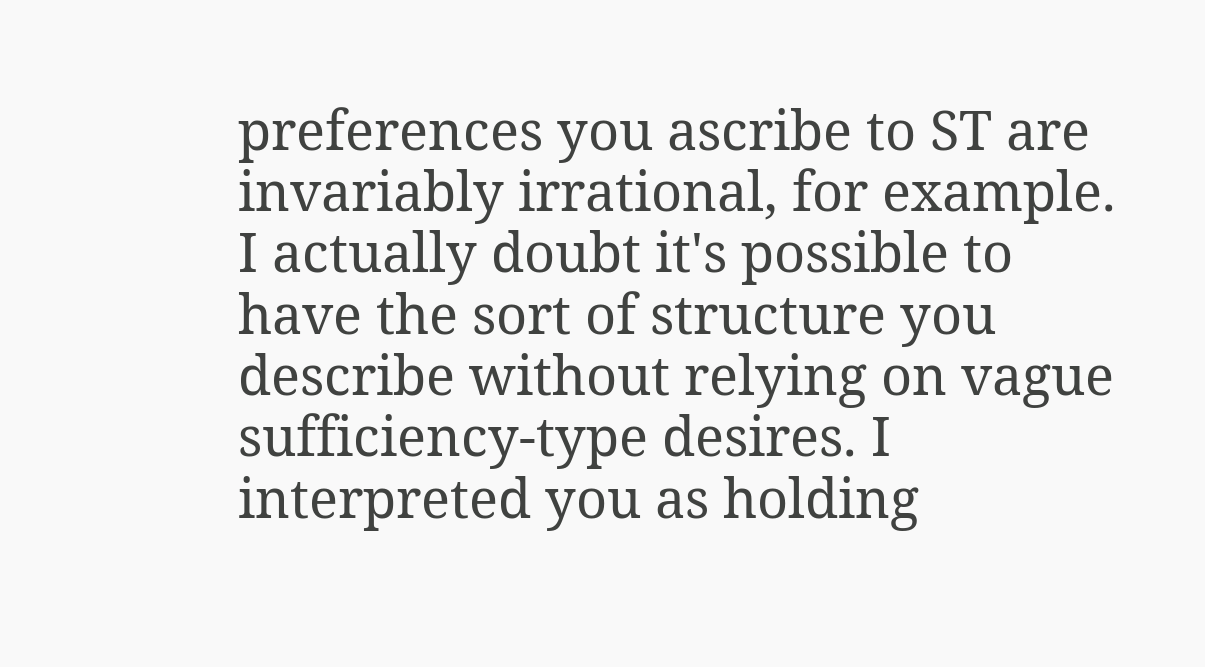preferences you ascribe to ST are invariably irrational, for example. I actually doubt it's possible to have the sort of structure you describe without relying on vague sufficiency-type desires. I interpreted you as holding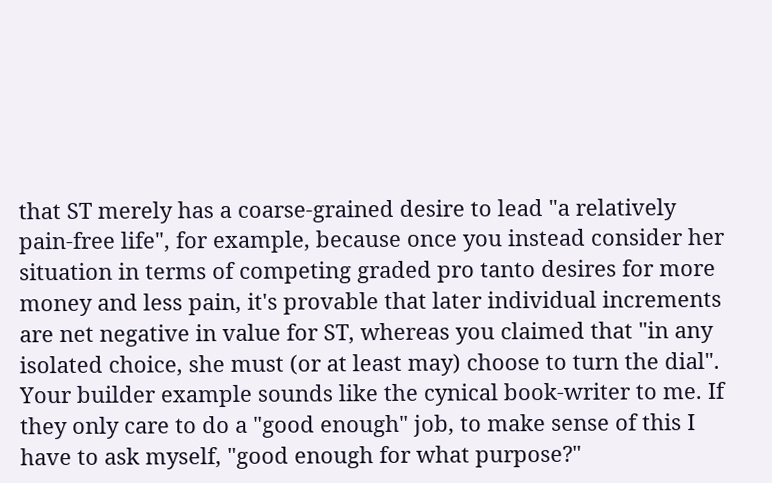that ST merely has a coarse-grained desire to lead "a relatively pain-free life", for example, because once you instead consider her situation in terms of competing graded pro tanto desires for more money and less pain, it's provable that later individual increments are net negative in value for ST, whereas you claimed that "in any isolated choice, she must (or at least may) choose to turn the dial". Your builder example sounds like the cynical book-writer to me. If they only care to do a "good enough" job, to make sense of this I have to ask myself, "good enough for what purpose?"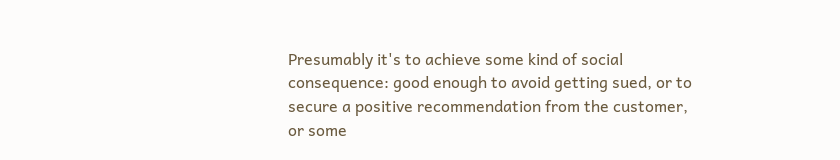Presumably it's to achieve some kind of social consequence: good enough to avoid getting sued, or to secure a positive recommendation from the customer, or some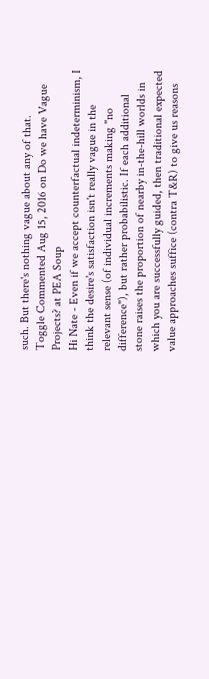such. But there's nothing vague about any of that.
Toggle Commented Aug 15, 2016 on Do we have Vague Projects? at PEA Soup
Hi Nate - Even if we accept counterfactual indeterminism, I think the desire's satisfaction isn't really vague in the relevant sense (of individual increments making "no difference"), but rather probabilistic. If each additional stone raises the proportion of nearby in-the-hill worlds in which you are successfully guided, then traditional expected value approaches suffice (contra T&R) to give us reasons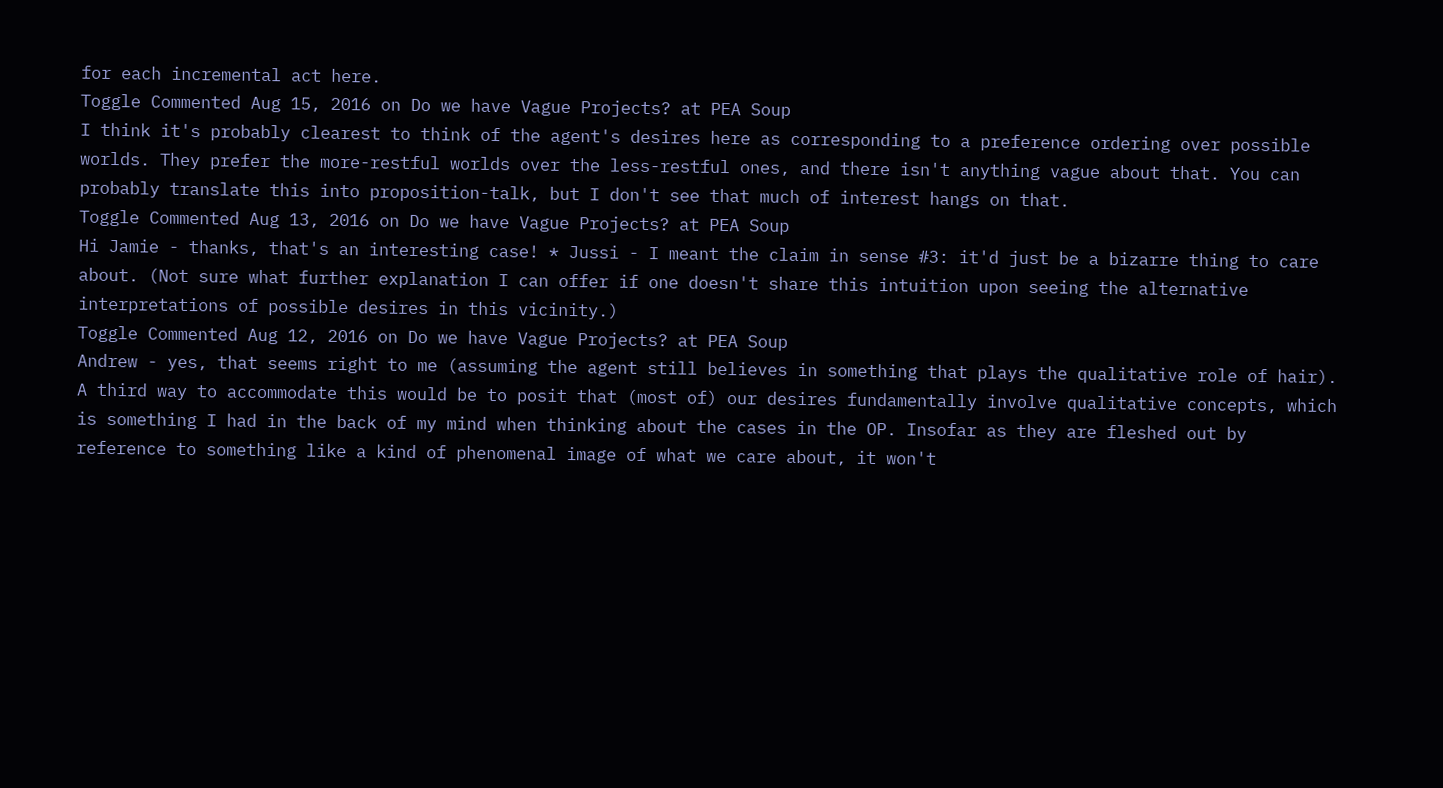for each incremental act here.
Toggle Commented Aug 15, 2016 on Do we have Vague Projects? at PEA Soup
I think it's probably clearest to think of the agent's desires here as corresponding to a preference ordering over possible worlds. They prefer the more-restful worlds over the less-restful ones, and there isn't anything vague about that. You can probably translate this into proposition-talk, but I don't see that much of interest hangs on that.
Toggle Commented Aug 13, 2016 on Do we have Vague Projects? at PEA Soup
Hi Jamie - thanks, that's an interesting case! * Jussi - I meant the claim in sense #3: it'd just be a bizarre thing to care about. (Not sure what further explanation I can offer if one doesn't share this intuition upon seeing the alternative interpretations of possible desires in this vicinity.)
Toggle Commented Aug 12, 2016 on Do we have Vague Projects? at PEA Soup
Andrew - yes, that seems right to me (assuming the agent still believes in something that plays the qualitative role of hair). A third way to accommodate this would be to posit that (most of) our desires fundamentally involve qualitative concepts, which is something I had in the back of my mind when thinking about the cases in the OP. Insofar as they are fleshed out by reference to something like a kind of phenomenal image of what we care about, it won't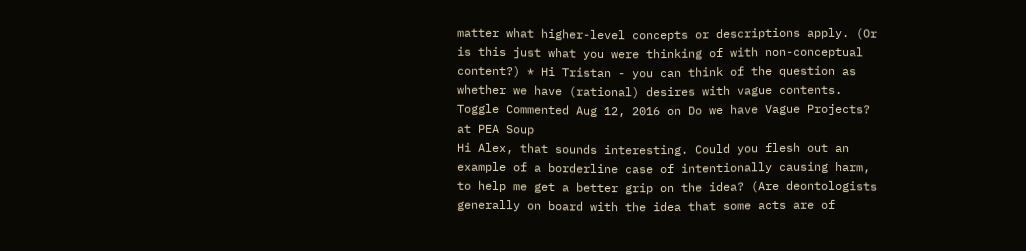matter what higher-level concepts or descriptions apply. (Or is this just what you were thinking of with non-conceptual content?) * Hi Tristan - you can think of the question as whether we have (rational) desires with vague contents.
Toggle Commented Aug 12, 2016 on Do we have Vague Projects? at PEA Soup
Hi Alex, that sounds interesting. Could you flesh out an example of a borderline case of intentionally causing harm, to help me get a better grip on the idea? (Are deontologists generally on board with the idea that some acts are of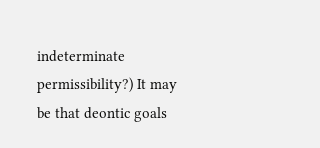indeterminate permissibility?) It may be that deontic goals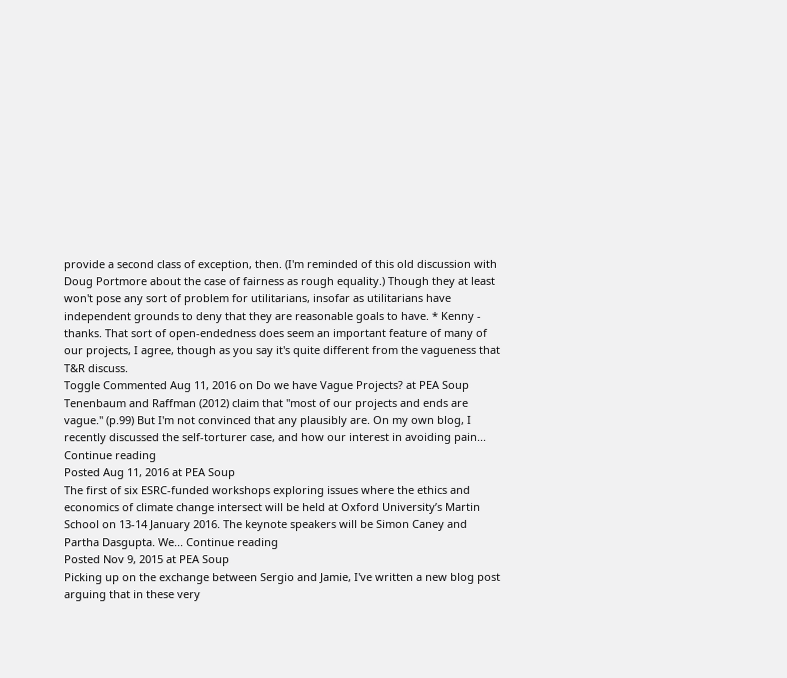provide a second class of exception, then. (I'm reminded of this old discussion with Doug Portmore about the case of fairness as rough equality.) Though they at least won't pose any sort of problem for utilitarians, insofar as utilitarians have independent grounds to deny that they are reasonable goals to have. * Kenny - thanks. That sort of open-endedness does seem an important feature of many of our projects, I agree, though as you say it's quite different from the vagueness that T&R discuss.
Toggle Commented Aug 11, 2016 on Do we have Vague Projects? at PEA Soup
Tenenbaum and Raffman (2012) claim that "most of our projects and ends are vague." (p.99) But I'm not convinced that any plausibly are. On my own blog, I recently discussed the self-torturer case, and how our interest in avoiding pain... Continue reading
Posted Aug 11, 2016 at PEA Soup
The first of six ESRC-funded workshops exploring issues where the ethics and economics of climate change intersect will be held at Oxford University’s Martin School on 13-14 January 2016. The keynote speakers will be Simon Caney and Partha Dasgupta. We... Continue reading
Posted Nov 9, 2015 at PEA Soup
Picking up on the exchange between Sergio and Jamie, I've written a new blog post arguing that in these very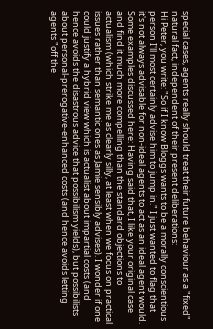special cases, agents really should treat their future behaviour as a "fixed" natural fact, independent of their present deliberations:
Hi Peter, you write: "So if I know Bloggs wants to be a morally conscientious person I'll most certainly advise him to jump in." I just wanted to flag that it's not always advisable for non-ideal agents to act as an ideal agent would. Some examples discussed here: Having said that, I like your original case and find it much more compelling than the standard objections to actualism (which strike me as clearly silly, at least when we focus on practical issues rather than semantic ones as Jamie sensibly advises). I wonder if one could justify a hybrid view which is actualist about impartial costs (and hence avoids the disastrous advice that possibilism yields), but possibilists about personal-prerogative-enhanced costs (and hence avoids letting agents "off the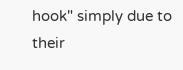hook" simply due to their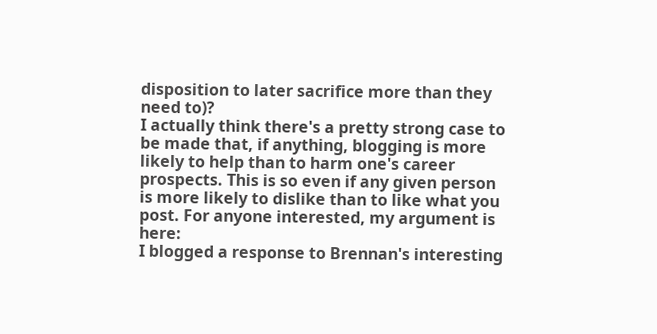disposition to later sacrifice more than they need to)?
I actually think there's a pretty strong case to be made that, if anything, blogging is more likely to help than to harm one's career prospects. This is so even if any given person is more likely to dislike than to like what you post. For anyone interested, my argument is here:
I blogged a response to Brennan's interesting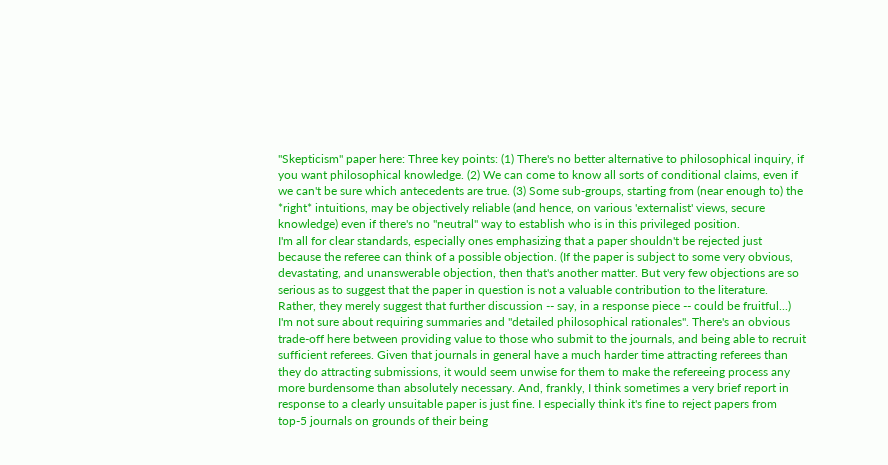"Skepticism" paper here: Three key points: (1) There's no better alternative to philosophical inquiry, if you want philosophical knowledge. (2) We can come to know all sorts of conditional claims, even if we can't be sure which antecedents are true. (3) Some sub-groups, starting from (near enough to) the *right* intuitions, may be objectively reliable (and hence, on various 'externalist' views, secure knowledge) even if there's no "neutral" way to establish who is in this privileged position.
I'm all for clear standards, especially ones emphasizing that a paper shouldn't be rejected just because the referee can think of a possible objection. (If the paper is subject to some very obvious, devastating, and unanswerable objection, then that's another matter. But very few objections are so serious as to suggest that the paper in question is not a valuable contribution to the literature. Rather, they merely suggest that further discussion -- say, in a response piece -- could be fruitful...) I'm not sure about requiring summaries and "detailed philosophical rationales". There's an obvious trade-off here between providing value to those who submit to the journals, and being able to recruit sufficient referees. Given that journals in general have a much harder time attracting referees than they do attracting submissions, it would seem unwise for them to make the refereeing process any more burdensome than absolutely necessary. And, frankly, I think sometimes a very brief report in response to a clearly unsuitable paper is just fine. I especially think it's fine to reject papers from top-5 journals on grounds of their being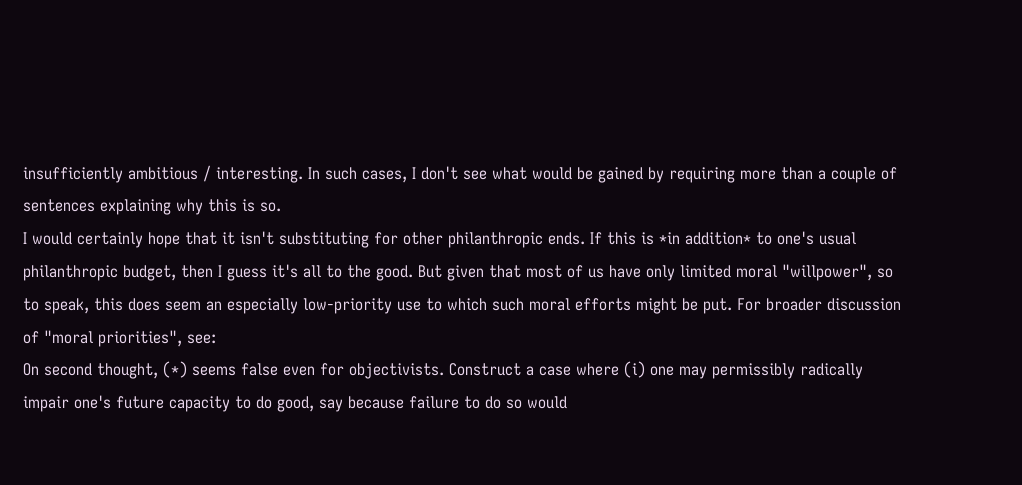insufficiently ambitious / interesting. In such cases, I don't see what would be gained by requiring more than a couple of sentences explaining why this is so.
I would certainly hope that it isn't substituting for other philanthropic ends. If this is *in addition* to one's usual philanthropic budget, then I guess it's all to the good. But given that most of us have only limited moral "willpower", so to speak, this does seem an especially low-priority use to which such moral efforts might be put. For broader discussion of "moral priorities", see:
On second thought, (*) seems false even for objectivists. Construct a case where (i) one may permissibly radically impair one's future capacity to do good, say because failure to do so would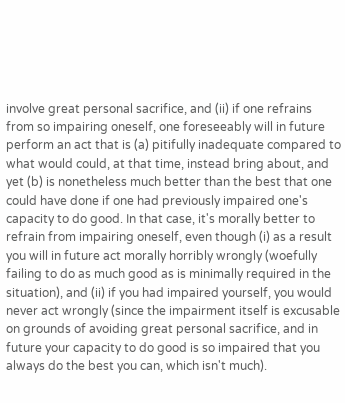involve great personal sacrifice, and (ii) if one refrains from so impairing oneself, one foreseeably will in future perform an act that is (a) pitifully inadequate compared to what would could, at that time, instead bring about, and yet (b) is nonetheless much better than the best that one could have done if one had previously impaired one's capacity to do good. In that case, it's morally better to refrain from impairing oneself, even though (i) as a result you will in future act morally horribly wrongly (woefully failing to do as much good as is minimally required in the situation), and (ii) if you had impaired yourself, you would never act wrongly (since the impairment itself is excusable on grounds of avoiding great personal sacrifice, and in future your capacity to do good is so impaired that you always do the best you can, which isn't much).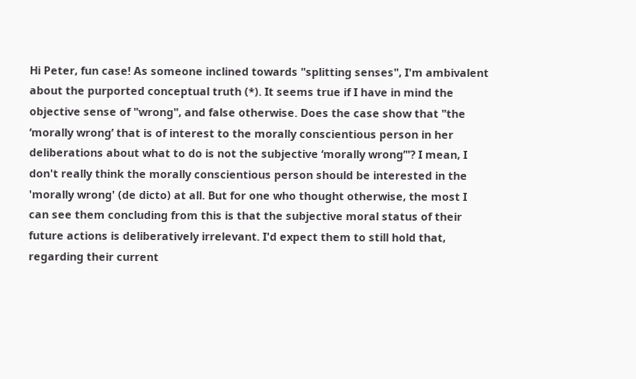Hi Peter, fun case! As someone inclined towards "splitting senses", I'm ambivalent about the purported conceptual truth (*). It seems true if I have in mind the objective sense of "wrong", and false otherwise. Does the case show that "the ‘morally wrong’ that is of interest to the morally conscientious person in her deliberations about what to do is not the subjective ‘morally wrong’"? I mean, I don't really think the morally conscientious person should be interested in the 'morally wrong' (de dicto) at all. But for one who thought otherwise, the most I can see them concluding from this is that the subjective moral status of their future actions is deliberatively irrelevant. I'd expect them to still hold that, regarding their current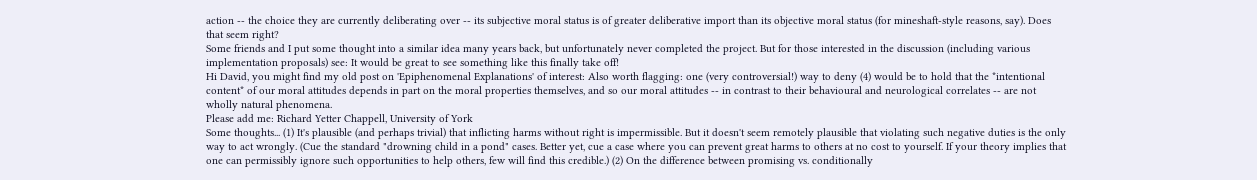action -- the choice they are currently deliberating over -- its subjective moral status is of greater deliberative import than its objective moral status (for mineshaft-style reasons, say). Does that seem right?
Some friends and I put some thought into a similar idea many years back, but unfortunately never completed the project. But for those interested in the discussion (including various implementation proposals) see: It would be great to see something like this finally take off!
Hi David, you might find my old post on 'Epiphenomenal Explanations' of interest: Also worth flagging: one (very controversial!) way to deny (4) would be to hold that the *intentional content* of our moral attitudes depends in part on the moral properties themselves, and so our moral attitudes -- in contrast to their behavioural and neurological correlates -- are not wholly natural phenomena.
Please add me: Richard Yetter Chappell, University of York
Some thoughts... (1) It's plausible (and perhaps trivial) that inflicting harms without right is impermissible. But it doesn't seem remotely plausible that violating such negative duties is the only way to act wrongly. (Cue the standard "drowning child in a pond" cases. Better yet, cue a case where you can prevent great harms to others at no cost to yourself. If your theory implies that one can permissibly ignore such opportunities to help others, few will find this credible.) (2) On the difference between promising vs. conditionally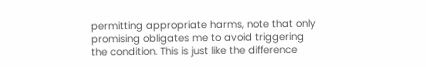permitting appropriate harms, note that only promising obligates me to avoid triggering the condition. This is just like the difference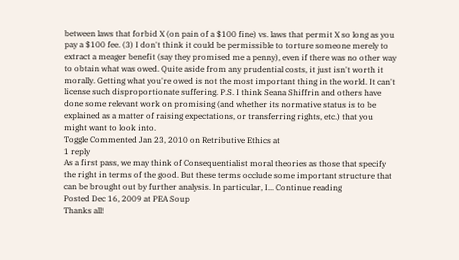between laws that forbid X (on pain of a $100 fine) vs. laws that permit X so long as you pay a $100 fee. (3) I don't think it could be permissible to torture someone merely to extract a meager benefit (say they promised me a penny), even if there was no other way to obtain what was owed. Quite aside from any prudential costs, it just isn't worth it morally. Getting what you're owed is not the most important thing in the world. It can't license such disproportionate suffering. P.S. I think Seana Shiffrin and others have done some relevant work on promising (and whether its normative status is to be explained as a matter of raising expectations, or transferring rights, etc.) that you might want to look into.
Toggle Commented Jan 23, 2010 on Retributive Ethics at
1 reply
As a first pass, we may think of Consequentialist moral theories as those that specify the right in terms of the good. But these terms occlude some important structure that can be brought out by further analysis. In particular, I... Continue reading
Posted Dec 16, 2009 at PEA Soup
Thanks all!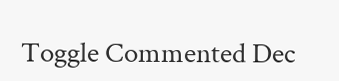Toggle Commented Dec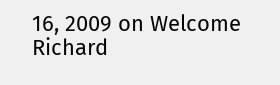16, 2009 on Welcome Richard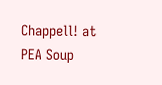Chappell! at PEA Soup